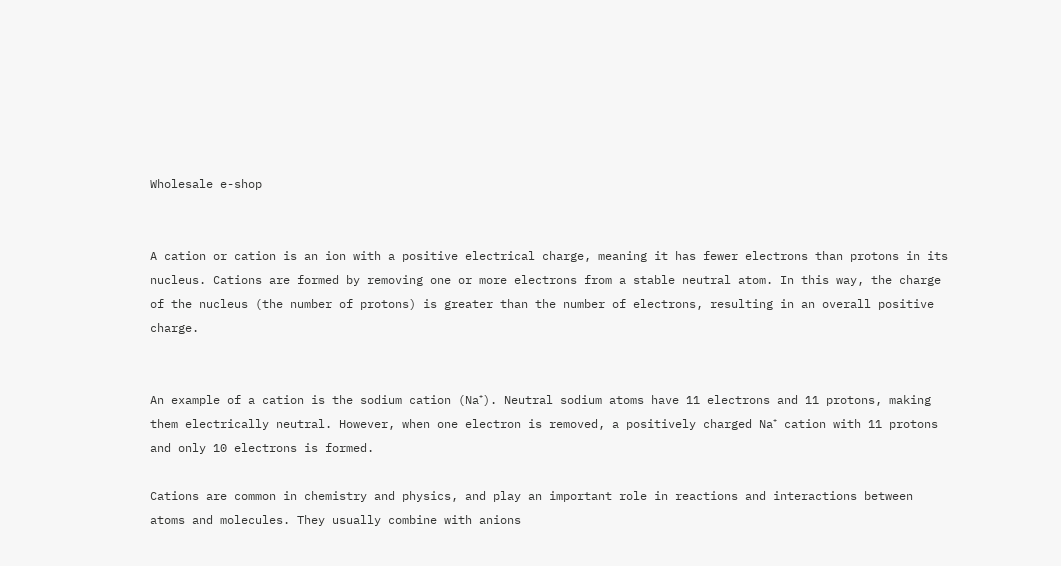Wholesale e-shop


A cation or cation is an ion with a positive electrical charge, meaning it has fewer electrons than protons in its nucleus. Cations are formed by removing one or more electrons from a stable neutral atom. In this way, the charge of the nucleus (the number of protons) is greater than the number of electrons, resulting in an overall positive charge.


An example of a cation is the sodium cation (Na⁺). Neutral sodium atoms have 11 electrons and 11 protons, making them electrically neutral. However, when one electron is removed, a positively charged Na⁺ cation with 11 protons and only 10 electrons is formed.

Cations are common in chemistry and physics, and play an important role in reactions and interactions between atoms and molecules. They usually combine with anions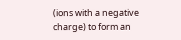(ions with a negative charge) to form an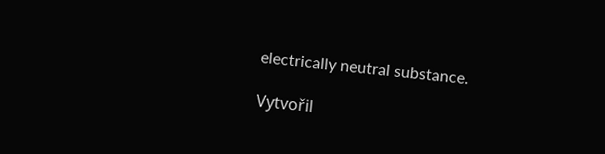electrically neutral substance.

Vytvořil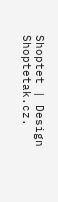Shoptet | Design Shoptetak.cz.